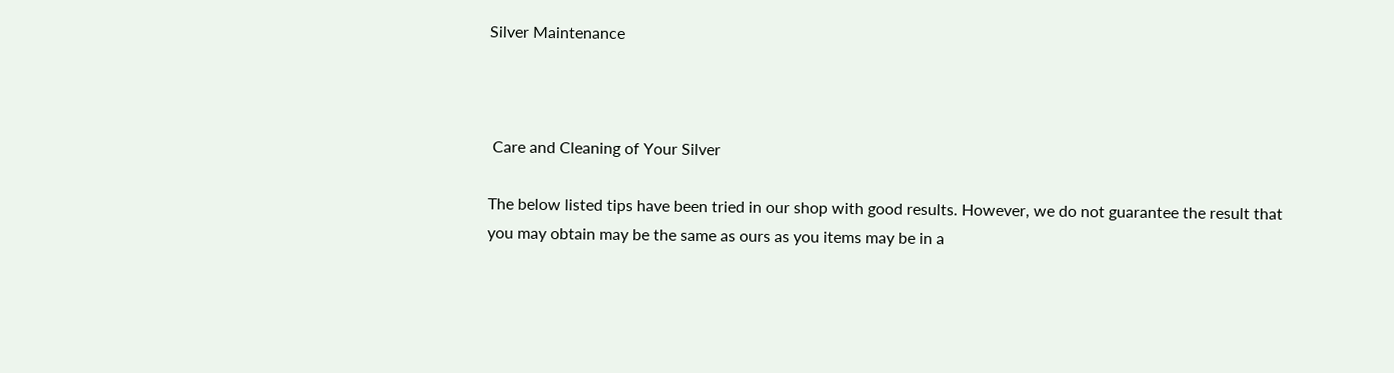Silver Maintenance



 Care and Cleaning of Your Silver

The below listed tips have been tried in our shop with good results. However, we do not guarantee the result that you may obtain may be the same as ours as you items may be in a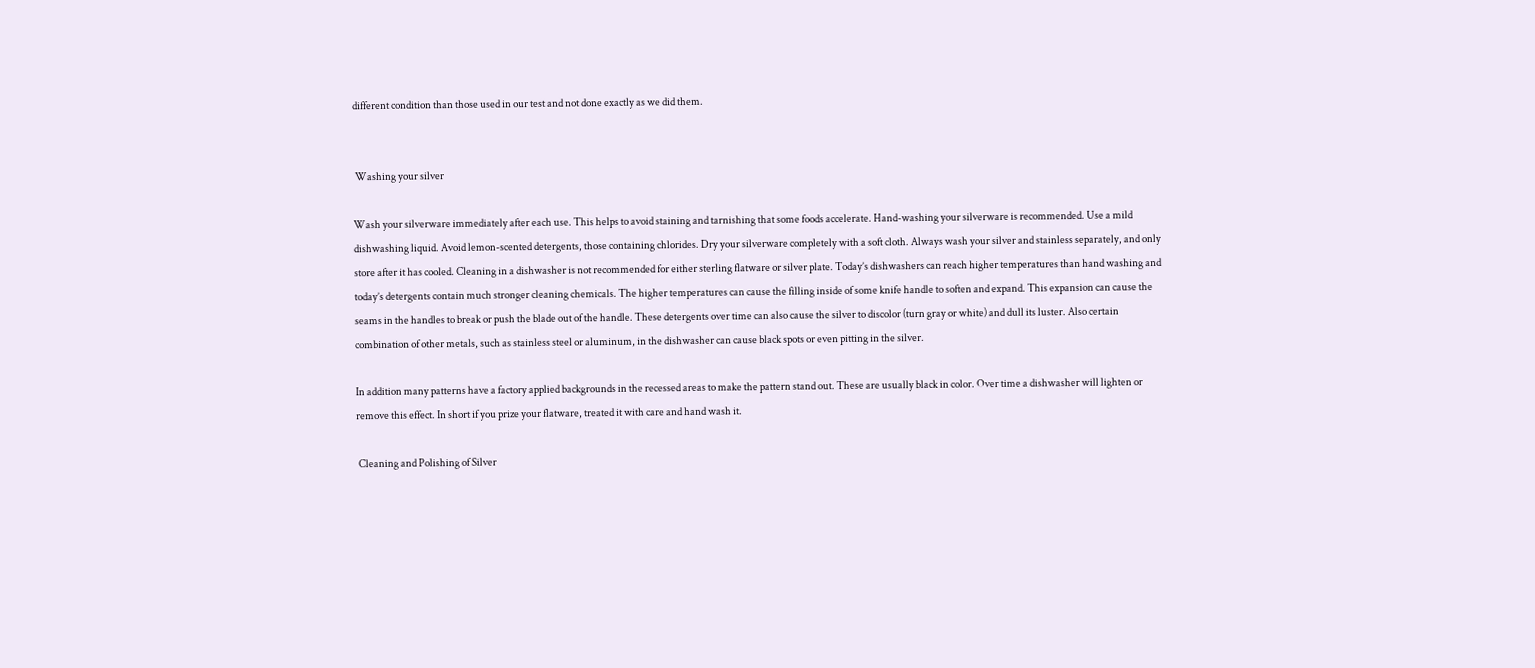different condition than those used in our test and not done exactly as we did them.


 Washing your silver

Wash your silverware immediately after each use. This helps to avoid staining and tarnishing that some foods accelerate. Hand-washing your silverware is recommended. Use a mild dishwashing liquid. Avoid lemon-scented detergents, those containing chlorides. Dry your silverware completely with a soft cloth. Always wash your silver and stainless separately, and only store after it has cooled. Cleaning in a dishwasher is not recommended for either sterling flatware or silver plate. Today’s dishwashers can reach higher temperatures than hand washing and today’s detergents contain much stronger cleaning chemicals. The higher temperatures can cause the filling inside of some knife handle to soften and expand. This expansion can cause the seams in the handles to break or push the blade out of the handle. These detergents over time can also cause the silver to discolor (turn gray or white) and dull its luster. Also certain combination of other metals, such as stainless steel or aluminum, in the dishwasher can cause black spots or even pitting in the silver.

In addition many patterns have a factory applied backgrounds in the recessed areas to make the pattern stand out. These are usually black in color. Over time a dishwasher will lighten or remove this effect. In short if you prize your flatware, treated it with care and hand wash it.

 Cleaning and Polishing of Silver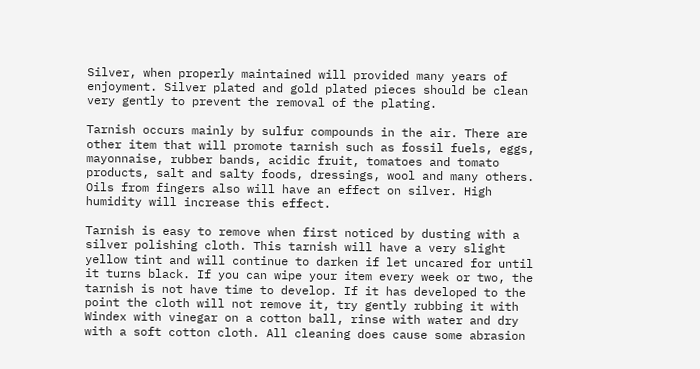Silver, when properly maintained will provided many years of enjoyment. Silver plated and gold plated pieces should be clean very gently to prevent the removal of the plating.

Tarnish occurs mainly by sulfur compounds in the air. There are other item that will promote tarnish such as fossil fuels, eggs, mayonnaise, rubber bands, acidic fruit, tomatoes and tomato products, salt and salty foods, dressings, wool and many others. Oils from fingers also will have an effect on silver. High humidity will increase this effect.

Tarnish is easy to remove when first noticed by dusting with a silver polishing cloth. This tarnish will have a very slight yellow tint and will continue to darken if let uncared for until it turns black. If you can wipe your item every week or two, the tarnish is not have time to develop. If it has developed to the point the cloth will not remove it, try gently rubbing it with Windex with vinegar on a cotton ball, rinse with water and dry with a soft cotton cloth. All cleaning does cause some abrasion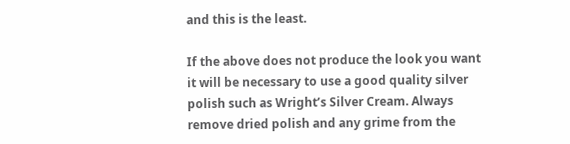and this is the least.

If the above does not produce the look you want it will be necessary to use a good quality silver polish such as Wright’s Silver Cream. Always remove dried polish and any grime from the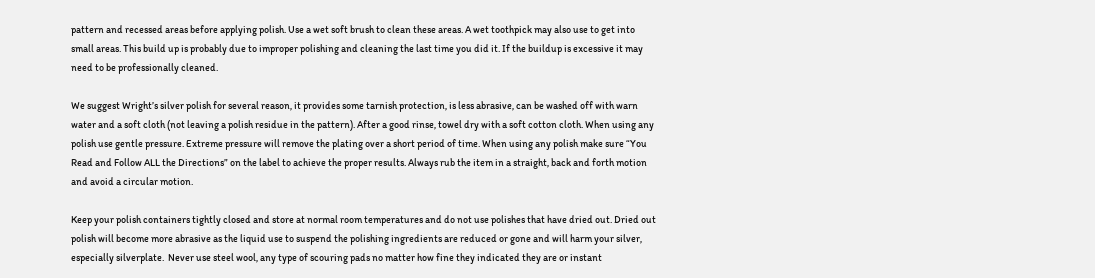pattern and recessed areas before applying polish. Use a wet soft brush to clean these areas. A wet toothpick may also use to get into small areas. This build up is probably due to improper polishing and cleaning the last time you did it. If the buildup is excessive it may need to be professionally cleaned.

We suggest Wright’s silver polish for several reason, it provides some tarnish protection, is less abrasive, can be washed off with warn water and a soft cloth (not leaving a polish residue in the pattern). After a good rinse, towel dry with a soft cotton cloth. When using any polish use gentle pressure. Extreme pressure will remove the plating over a short period of time. When using any polish make sure “You Read and Follow ALL the Directions” on the label to achieve the proper results. Always rub the item in a straight, back and forth motion and avoid a circular motion.

Keep your polish containers tightly closed and store at normal room temperatures and do not use polishes that have dried out. Dried out polish will become more abrasive as the liquid use to suspend the polishing ingredients are reduced or gone and will harm your silver, especially silverplate.  Never use steel wool, any type of scouring pads no matter how fine they indicated they are or instant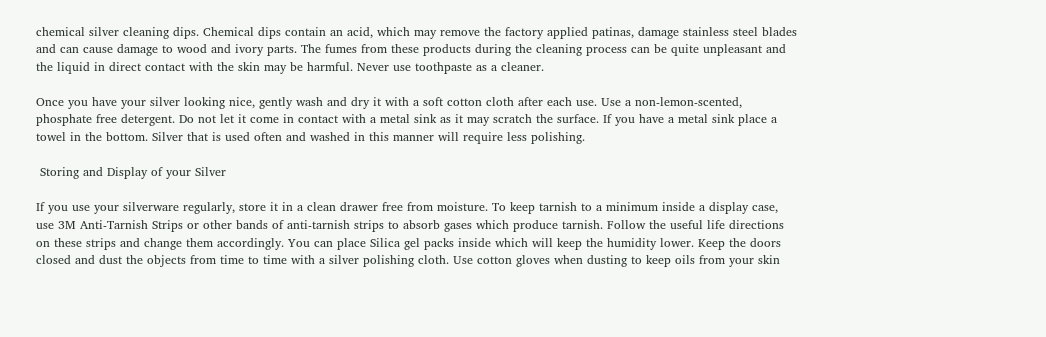chemical silver cleaning dips. Chemical dips contain an acid, which may remove the factory applied patinas, damage stainless steel blades and can cause damage to wood and ivory parts. The fumes from these products during the cleaning process can be quite unpleasant and the liquid in direct contact with the skin may be harmful. Never use toothpaste as a cleaner.

Once you have your silver looking nice, gently wash and dry it with a soft cotton cloth after each use. Use a non-lemon-scented, phosphate free detergent. Do not let it come in contact with a metal sink as it may scratch the surface. If you have a metal sink place a towel in the bottom. Silver that is used often and washed in this manner will require less polishing.

 Storing and Display of your Silver

If you use your silverware regularly, store it in a clean drawer free from moisture. To keep tarnish to a minimum inside a display case, use 3M Anti-Tarnish Strips or other bands of anti-tarnish strips to absorb gases which produce tarnish. Follow the useful life directions on these strips and change them accordingly. You can place Silica gel packs inside which will keep the humidity lower. Keep the doors closed and dust the objects from time to time with a silver polishing cloth. Use cotton gloves when dusting to keep oils from your skin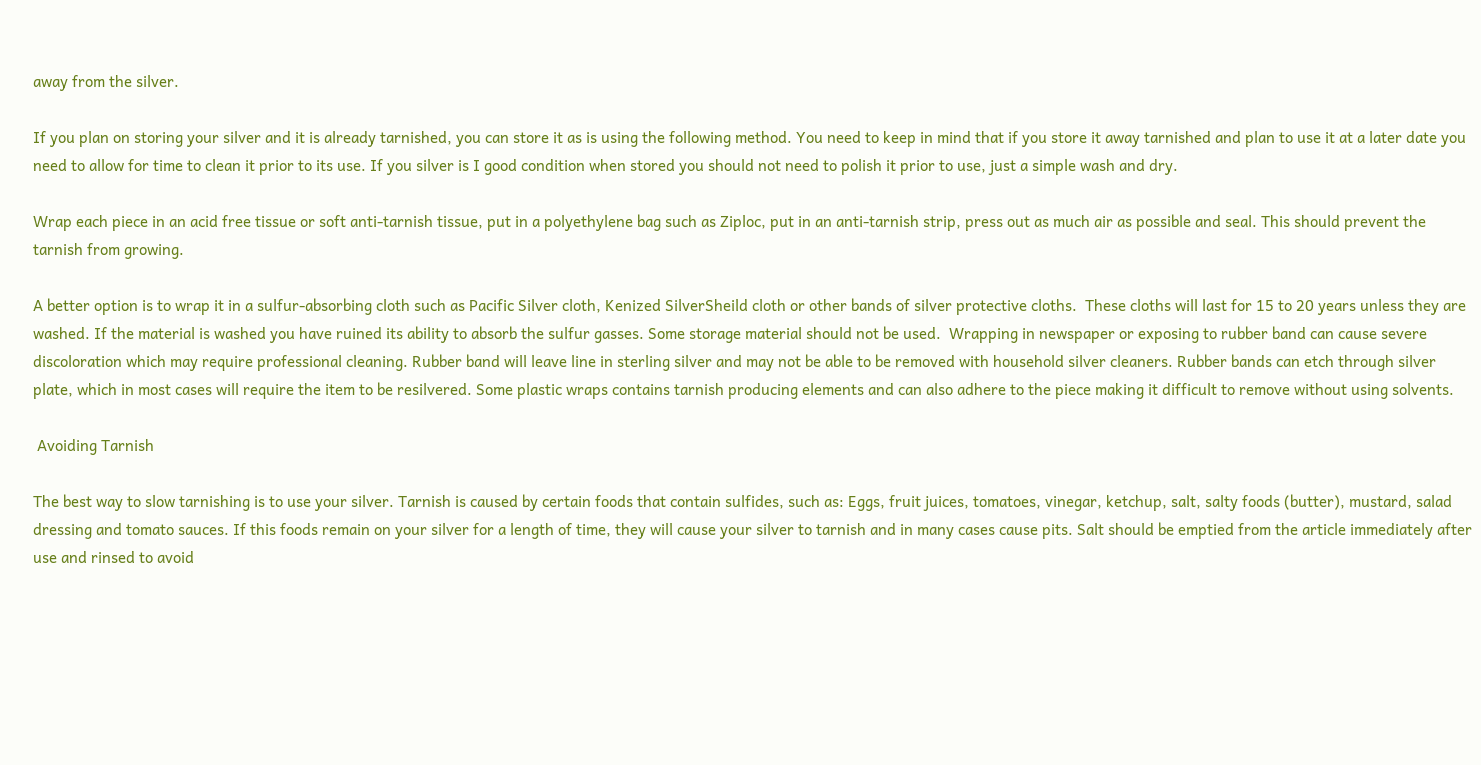away from the silver.

If you plan on storing your silver and it is already tarnished, you can store it as is using the following method. You need to keep in mind that if you store it away tarnished and plan to use it at a later date you need to allow for time to clean it prior to its use. If you silver is I good condition when stored you should not need to polish it prior to use, just a simple wash and dry.

Wrap each piece in an acid free tissue or soft anti-tarnish tissue, put in a polyethylene bag such as Ziploc, put in an anti-tarnish strip, press out as much air as possible and seal. This should prevent the tarnish from growing.

A better option is to wrap it in a sulfur-absorbing cloth such as Pacific Silver cloth, Kenized SilverSheild cloth or other bands of silver protective cloths.  These cloths will last for 15 to 20 years unless they are washed. If the material is washed you have ruined its ability to absorb the sulfur gasses. Some storage material should not be used.  Wrapping in newspaper or exposing to rubber band can cause severe discoloration which may require professional cleaning. Rubber band will leave line in sterling silver and may not be able to be removed with household silver cleaners. Rubber bands can etch through silver plate, which in most cases will require the item to be resilvered. Some plastic wraps contains tarnish producing elements and can also adhere to the piece making it difficult to remove without using solvents.

 Avoiding Tarnish

The best way to slow tarnishing is to use your silver. Tarnish is caused by certain foods that contain sulfides, such as: Eggs, fruit juices, tomatoes, vinegar, ketchup, salt, salty foods (butter), mustard, salad dressing and tomato sauces. If this foods remain on your silver for a length of time, they will cause your silver to tarnish and in many cases cause pits. Salt should be emptied from the article immediately after use and rinsed to avoid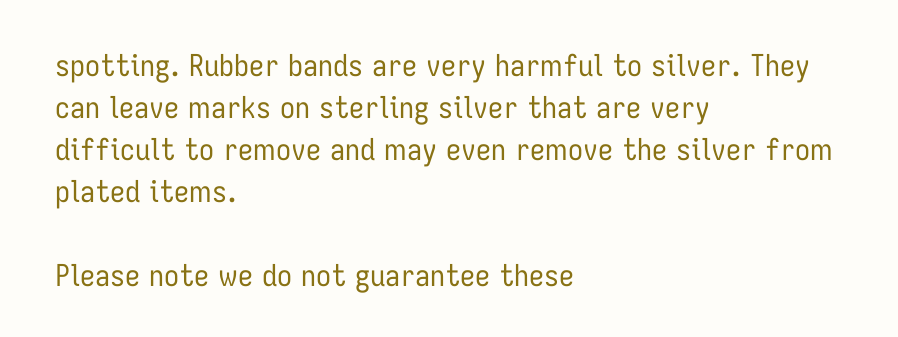spotting. Rubber bands are very harmful to silver. They can leave marks on sterling silver that are very difficult to remove and may even remove the silver from plated items.

Please note we do not guarantee these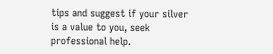tips and suggest if your silver is a value to you, seek professional help.